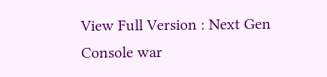View Full Version : Next Gen Console war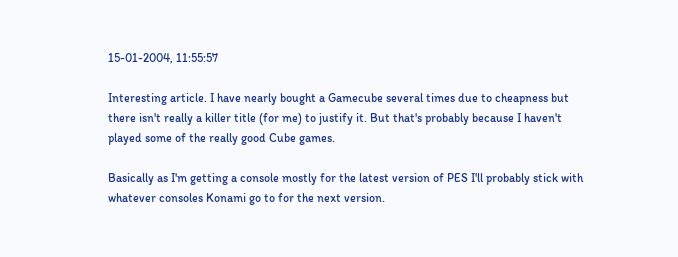15-01-2004, 11:55:57

Interesting article. I have nearly bought a Gamecube several times due to cheapness but there isn't really a killer title (for me) to justify it. But that's probably because I haven't played some of the really good Cube games.

Basically as I'm getting a console mostly for the latest version of PES I'll probably stick with whatever consoles Konami go to for the next version.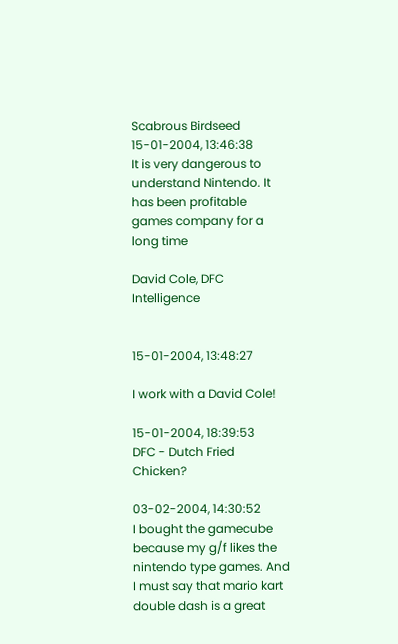Scabrous Birdseed
15-01-2004, 13:46:38
It is very dangerous to understand Nintendo. It has been profitable games company for a long time

David Cole, DFC Intelligence


15-01-2004, 13:48:27

I work with a David Cole!

15-01-2004, 18:39:53
DFC - Dutch Fried Chicken?

03-02-2004, 14:30:52
I bought the gamecube because my g/f likes the nintendo type games. And I must say that mario kart double dash is a great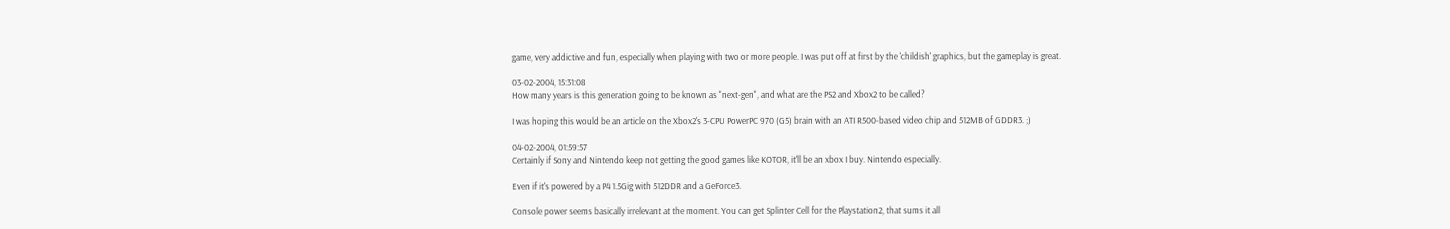game, very addictive and fun, especially when playing with two or more people. I was put off at first by the 'childish' graphics, but the gameplay is great.

03-02-2004, 15:31:08
How many years is this generation going to be known as "next-gen", and what are the PS2 and Xbox2 to be called?

I was hoping this would be an article on the Xbox2's 3-CPU PowerPC 970 (G5) brain with an ATI R500-based video chip and 512MB of GDDR3. ;)

04-02-2004, 01:59:57
Certainly if Sony and Nintendo keep not getting the good games like KOTOR, it'll be an xbox I buy. Nintendo especially.

Even if it's powered by a P4 1.5Gig with 512DDR and a GeForce3.

Console power seems basically irrelevant at the moment. You can get Splinter Cell for the Playstation2, that sums it all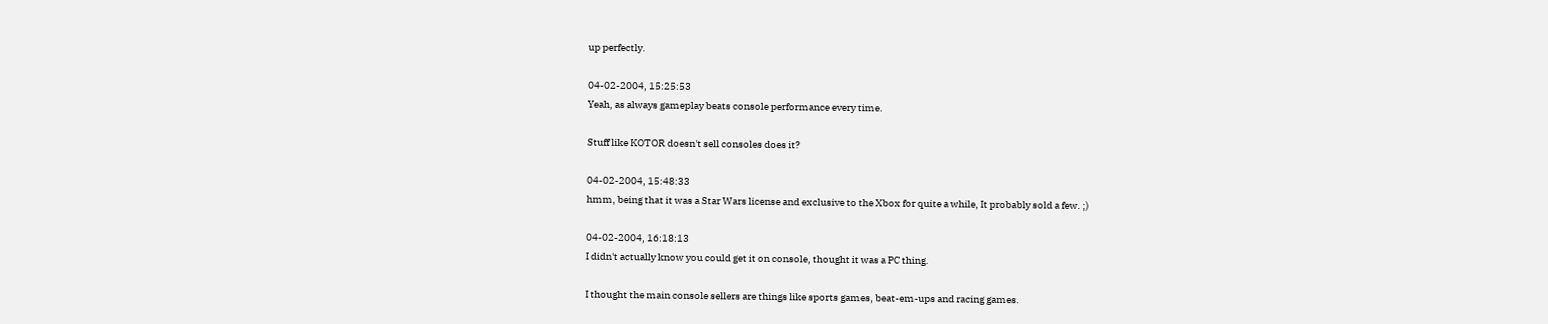up perfectly.

04-02-2004, 15:25:53
Yeah, as always gameplay beats console performance every time.

Stuff like KOTOR doesn't sell consoles does it?

04-02-2004, 15:48:33
hmm, being that it was a Star Wars license and exclusive to the Xbox for quite a while, It probably sold a few. ;)

04-02-2004, 16:18:13
I didn't actually know you could get it on console, thought it was a PC thing.

I thought the main console sellers are things like sports games, beat-em-ups and racing games.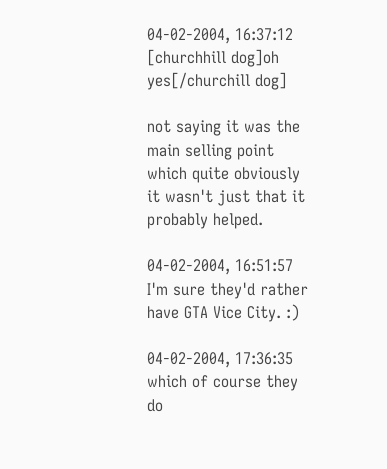04-02-2004, 16:37:12
[churchhill dog]oh yes[/churchill dog]

not saying it was the main selling point which quite obviously it wasn't just that it probably helped.

04-02-2004, 16:51:57
I'm sure they'd rather have GTA Vice City. :)

04-02-2004, 17:36:35
which of course they do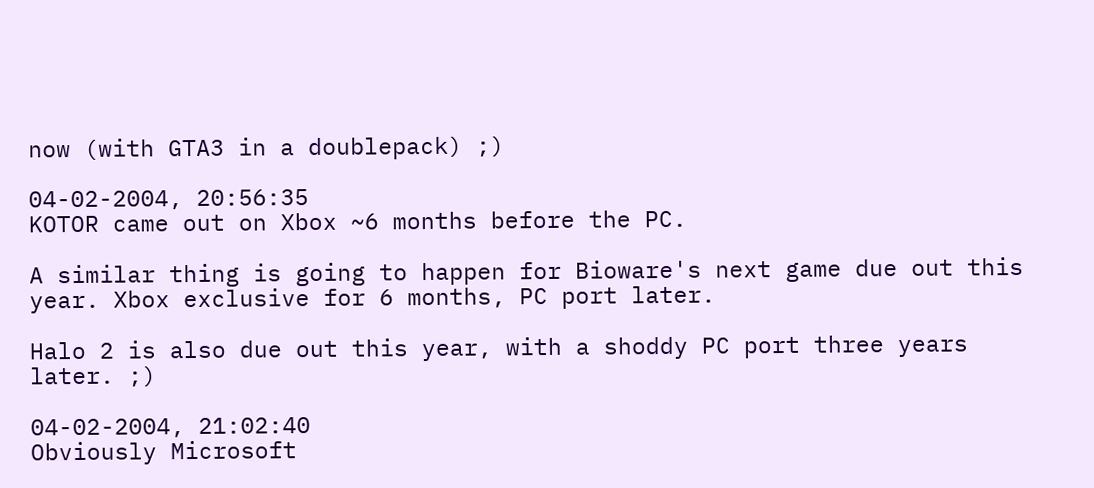now (with GTA3 in a doublepack) ;)

04-02-2004, 20:56:35
KOTOR came out on Xbox ~6 months before the PC.

A similar thing is going to happen for Bioware's next game due out this year. Xbox exclusive for 6 months, PC port later.

Halo 2 is also due out this year, with a shoddy PC port three years later. ;)

04-02-2004, 21:02:40
Obviously Microsoft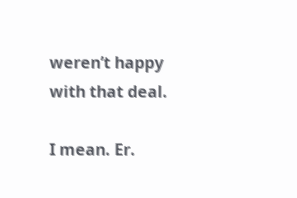weren’t happy with that deal.

I mean. Er.